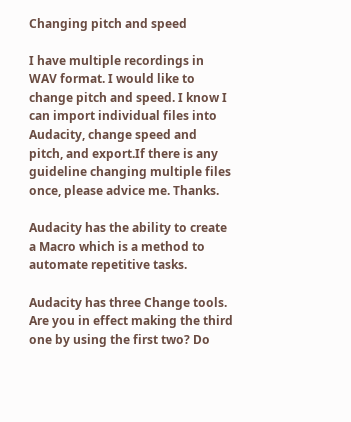Changing pitch and speed

I have multiple recordings in WAV format. I would like to change pitch and speed. I know I can import individual files into Audacity, change speed and pitch, and export.If there is any guideline changing multiple files once, please advice me. Thanks.

Audacity has the ability to create a Macro which is a method to automate repetitive tasks.

Audacity has three Change tools. Are you in effect making the third one by using the first two? Do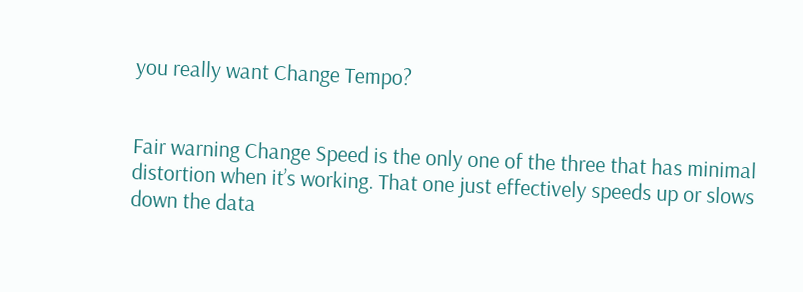you really want Change Tempo?


Fair warning Change Speed is the only one of the three that has minimal distortion when it’s working. That one just effectively speeds up or slows down the data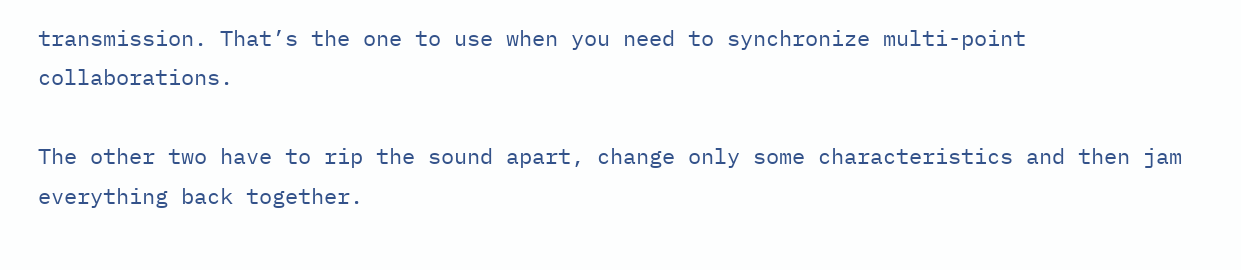transmission. That’s the one to use when you need to synchronize multi-point collaborations.

The other two have to rip the sound apart, change only some characteristics and then jam everything back together.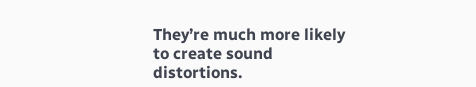They’re much more likely to create sound distortions.